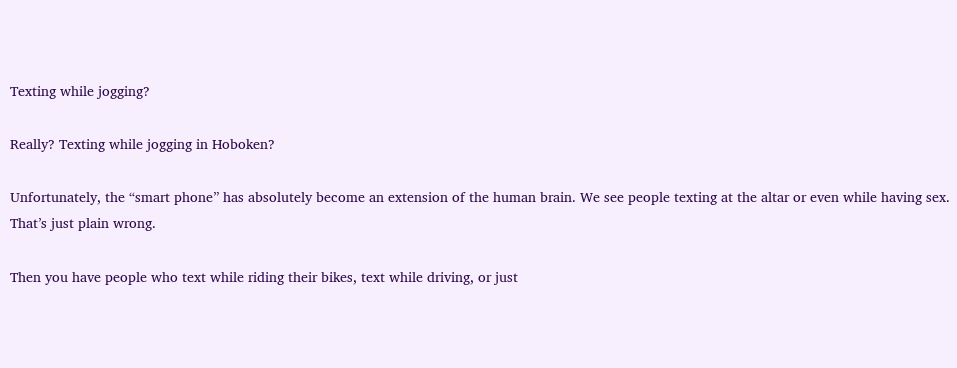Texting while jogging?

Really? Texting while jogging in Hoboken?

Unfortunately, the “smart phone” has absolutely become an extension of the human brain. We see people texting at the altar or even while having sex. That’s just plain wrong.

Then you have people who text while riding their bikes, text while driving, or just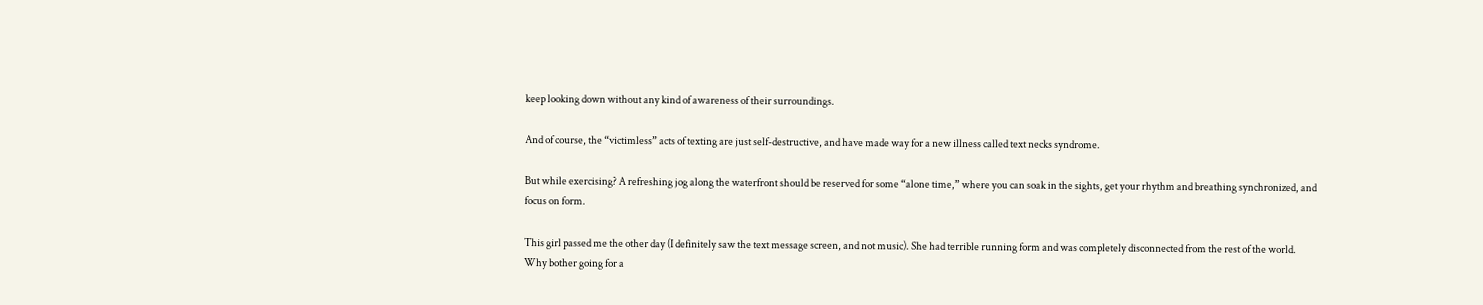keep looking down without any kind of awareness of their surroundings.

And of course, the “victimless” acts of texting are just self-destructive, and have made way for a new illness called text necks syndrome.

But while exercising? A refreshing jog along the waterfront should be reserved for some “alone time,” where you can soak in the sights, get your rhythm and breathing synchronized, and focus on form.

This girl passed me the other day (I definitely saw the text message screen, and not music). She had terrible running form and was completely disconnected from the rest of the world. Why bother going for a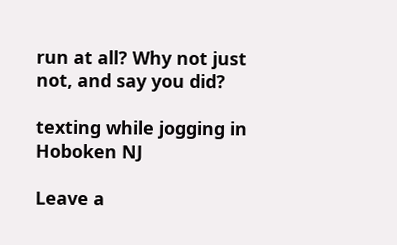run at all? Why not just not, and say you did?

texting while jogging in Hoboken NJ

Leave a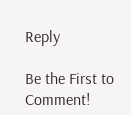Reply

Be the First to Comment!